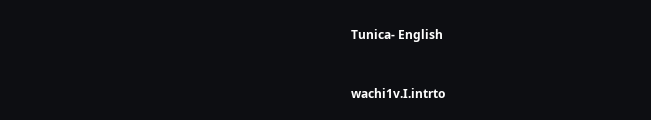Tunica- English


wachi1v.I.intrto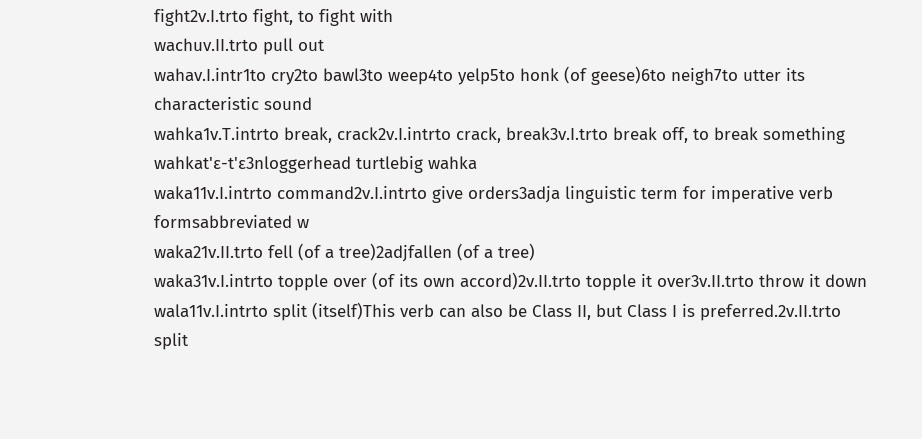fight2v.I.trto fight, to fight with
wachuv.II.trto pull out
wahav.I.intr1to cry2to bawl3to weep4to yelp5to honk (of geese)6to neigh7to utter its characteristic sound
wahka1v.T.intrto break, crack2v.I.intrto crack, break3v.I.trto break off, to break something
wahkat'ɛ-t'ɛ3nloggerhead turtlebig wahka
waka11v.I.intrto command2v.I.intrto give orders3adja linguistic term for imperative verb formsabbreviated w
waka21v.II.trto fell (of a tree)2adjfallen (of a tree)
waka31v.I.intrto topple over (of its own accord)2v.II.trto topple it over3v.II.trto throw it down
wala11v.I.intrto split (itself)This verb can also be Class II, but Class I is preferred.2v.II.trto split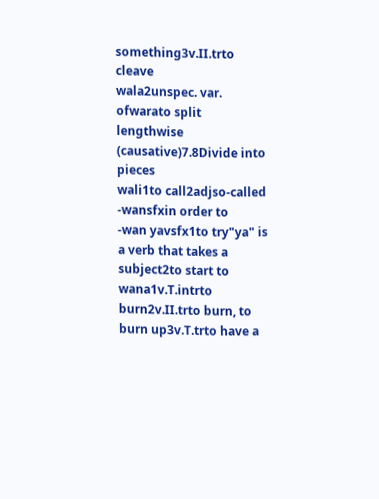something3v.II.trto cleave
wala2unspec. var. ofwarato split lengthwise (causative)7.8Divide into pieces
wali1to call2adjso-called
-wansfxin order to
-wan yavsfx1to try"ya" is a verb that takes a subject2to start to
wana1v.T.intrto burn2v.II.trto burn, to burn up3v.T.trto have a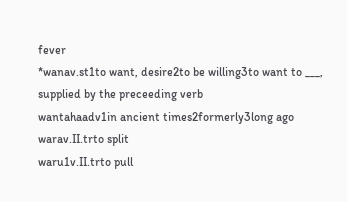fever
*wanav.st1to want, desire2to be willing3to want to ___, supplied by the preceeding verb
wantahaadv1in ancient times2formerly3long ago
warav.II.trto split
waru1v.II.trto pull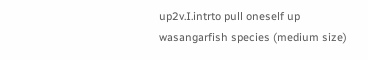up2v.I.intrto pull oneself up
wasangarfish species (medium size)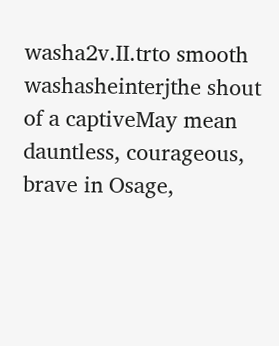washa2v.II.trto smooth
washasheinterjthe shout of a captiveMay mean dauntless, courageous, brave in Osage,